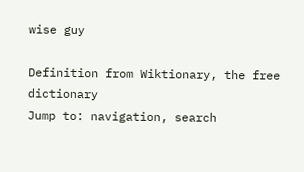wise guy

Definition from Wiktionary, the free dictionary
Jump to: navigation, search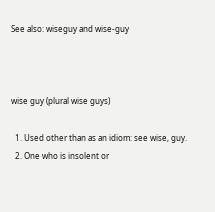See also: wiseguy and wise-guy



wise guy (plural wise guys)

  1. Used other than as an idiom: see wise, guy.
  2. One who is insolent or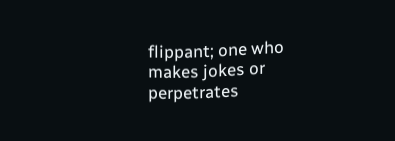flippant; one who makes jokes or perpetrates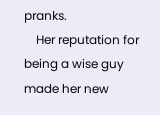pranks.
    Her reputation for being a wise guy made her new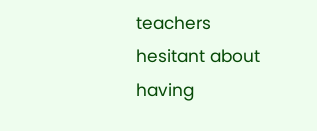teachers hesitant about having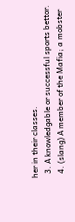her in their classes.
  3. A knowledgable or successful sports bettor.
  4. (slang) A member of the Mafia; a mobster